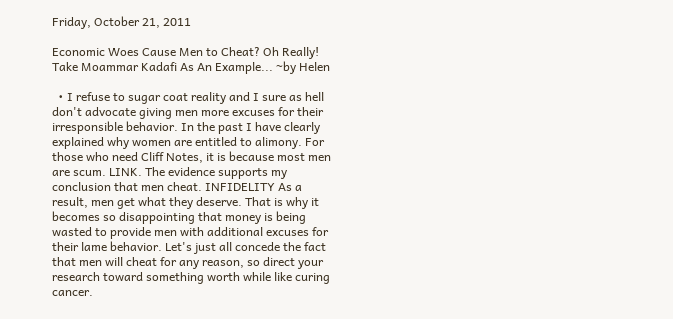Friday, October 21, 2011

Economic Woes Cause Men to Cheat? Oh Really! Take Moammar Kadafi As An Example... ~by Helen

  • I refuse to sugar coat reality and I sure as hell don't advocate giving men more excuses for their irresponsible behavior. In the past I have clearly explained why women are entitled to alimony. For those who need Cliff Notes, it is because most men are scum. LINK. The evidence supports my conclusion that men cheat. INFIDELITY As a result, men get what they deserve. That is why it becomes so disappointing that money is being wasted to provide men with additional excuses for their lame behavior. Let's just all concede the fact that men will cheat for any reason, so direct your research toward something worth while like curing cancer.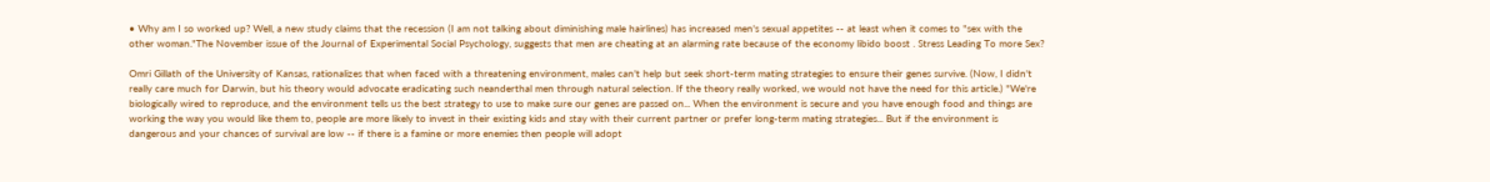• Why am I so worked up? Well, a new study claims that the recession (I am not talking about diminishing male hairlines) has increased men's sexual appetites -- at least when it comes to "sex with the other woman."The November issue of the Journal of Experimental Social Psychology, suggests that men are cheating at an alarming rate because of the economy libido boost . Stress Leading To more Sex?

Omri Gillath of the University of Kansas, rationalizes that when faced with a threatening environment, males can't help but seek short-term mating strategies to ensure their genes survive. (Now, I didn't really care much for Darwin, but his theory would advocate eradicating such neanderthal men through natural selection. If the theory really worked, we would not have the need for this article.) "We're biologically wired to reproduce, and the environment tells us the best strategy to use to make sure our genes are passed on... When the environment is secure and you have enough food and things are working the way you would like them to, people are more likely to invest in their existing kids and stay with their current partner or prefer long-term mating strategies... But if the environment is dangerous and your chances of survival are low -- if there is a famine or more enemies then people will adopt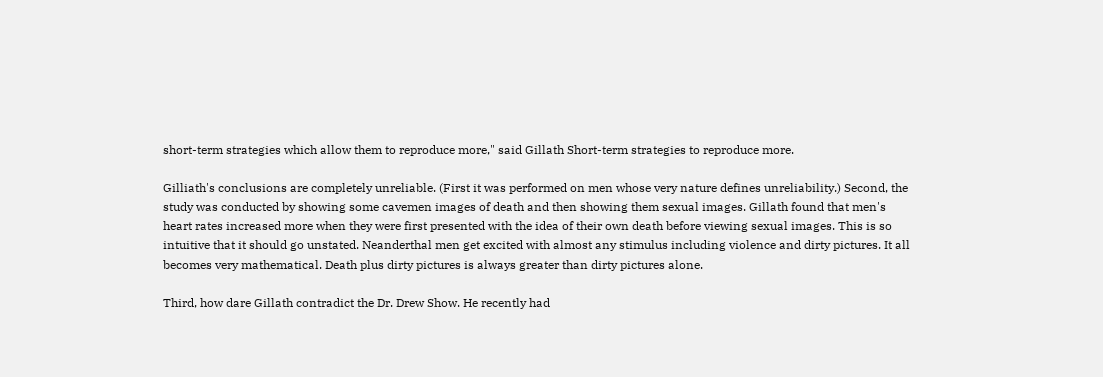short-term strategies which allow them to reproduce more," said Gillath Short-term strategies to reproduce more.

Gilliath's conclusions are completely unreliable. (First it was performed on men whose very nature defines unreliability.) Second, the study was conducted by showing some cavemen images of death and then showing them sexual images. Gillath found that men's heart rates increased more when they were first presented with the idea of their own death before viewing sexual images. This is so intuitive that it should go unstated. Neanderthal men get excited with almost any stimulus including violence and dirty pictures. It all becomes very mathematical. Death plus dirty pictures is always greater than dirty pictures alone.

Third, how dare Gillath contradict the Dr. Drew Show. He recently had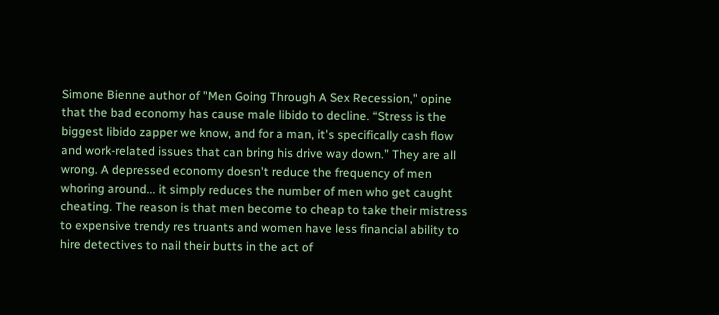Simone Bienne author of "Men Going Through A Sex Recession," opine that the bad economy has cause male libido to decline. “Stress is the biggest libido zapper we know, and for a man, it's specifically cash flow and work-related issues that can bring his drive way down.” They are all wrong. A depressed economy doesn't reduce the frequency of men whoring around... it simply reduces the number of men who get caught cheating. The reason is that men become to cheap to take their mistress to expensive trendy res truants and women have less financial ability to hire detectives to nail their butts in the act of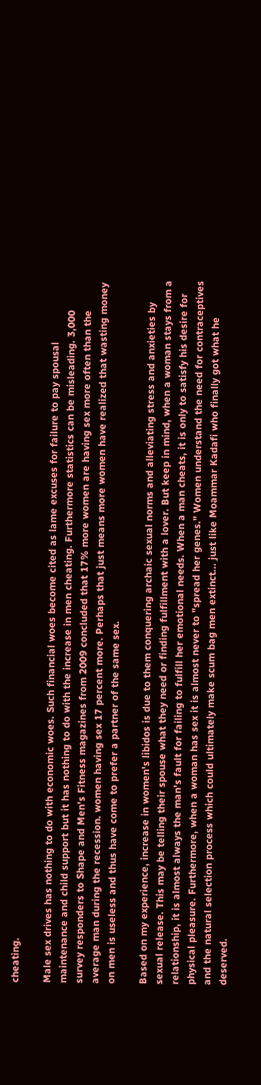cheating.

Male sex drives has nothing to do with economic woes. Such financial woes become cited as lame excuses for failure to pay spousal maintenance and child support but it has nothing to do with the increase in men cheating. Furthermore statistics can be misleading. 3,000 survey responders to Shape and Men's Fitness magazines from 2009 concluded that 17% more women are having sex more often than the average man during the recession. women having sex 17 percent more. Perhaps that just means more women have realized that wasting money on men is useless and thus have come to prefer a partner of the same sex.

Based on my experience, increase in women's libidos is due to them conquering archaic sexual norms and alleviating stress and anxieties by sexual release. This may be telling their spouse what they need or finding fulfillment with a lover. But keep in mind, when a woman stays from a relationship, it is almost always the man's fault for failing to fulfill her emotional needs. When a man cheats, it is only to satisfy his desire for physical pleasure. Furthermore, when a woman has sex it is almost never to "spread her genes." Women understand the need for contraceptives and the natural selection process which could ultimately make scum bag men extinct... just like Moammar Kadafi who finally got what he deserved.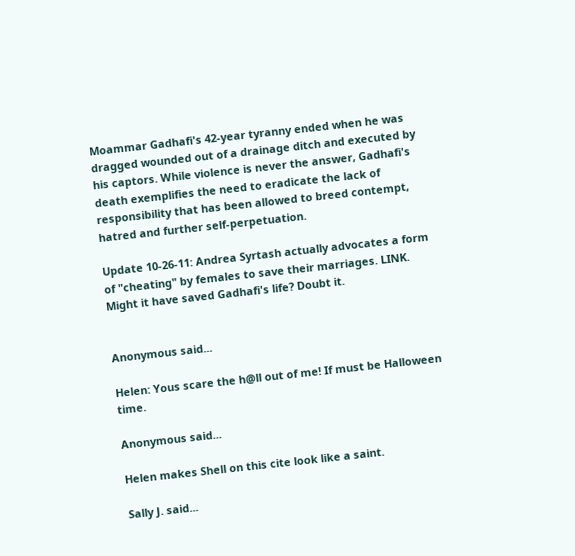Moammar Gadhafi's 42-year tyranny ended when he was dragged wounded out of a drainage ditch and executed by his captors. While violence is never the answer, Gadhafi's death exemplifies the need to eradicate the lack of responsibility that has been allowed to breed contempt, hatred and further self-perpetuation.

Update 10-26-11: Andrea Syrtash actually advocates a form of "cheating" by females to save their marriages. LINK. Might it have saved Gadhafi's life? Doubt it.


Anonymous said...

Helen: Yous scare the h@ll out of me! If must be Halloween time.

Anonymous said...

Helen makes Shell on this cite look like a saint.

Sally J. said...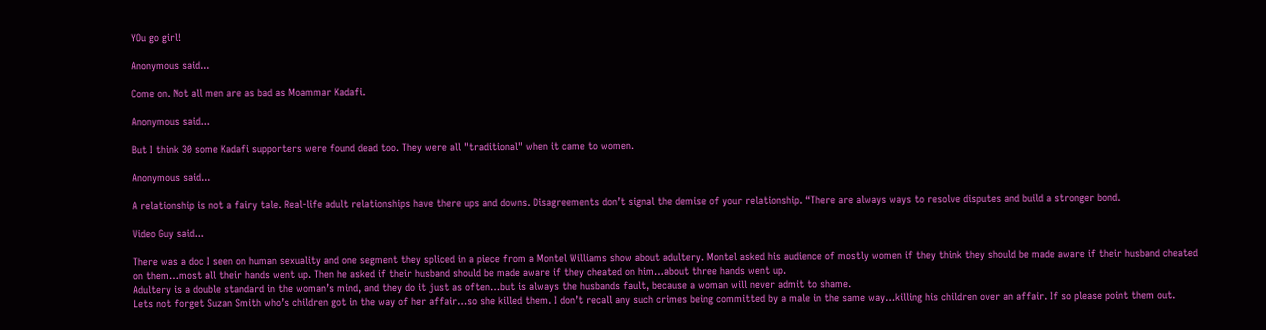YOu go girl!

Anonymous said...

Come on. Not all men are as bad as Moammar Kadafi.

Anonymous said...

But I think 30 some Kadafi supporters were found dead too. They were all "traditional" when it came to women.

Anonymous said...

A relationship is not a fairy tale. Real-life adult relationships have there ups and downs. Disagreements don’t signal the demise of your relationship. “There are always ways to resolve disputes and build a stronger bond.

Video Guy said...

There was a doc I seen on human sexuality and one segment they spliced in a piece from a Montel Williams show about adultery. Montel asked his audience of mostly women if they think they should be made aware if their husband cheated on them…most all their hands went up. Then he asked if their husband should be made aware if they cheated on him…about three hands went up.
Adultery is a double standard in the woman’s mind, and they do it just as often…but is always the husbands fault, because a woman will never admit to shame.
Lets not forget Suzan Smith who’s children got in the way of her affair…so she killed them. I don’t recall any such crimes being committed by a male in the same way…killing his children over an affair. If so please point them out.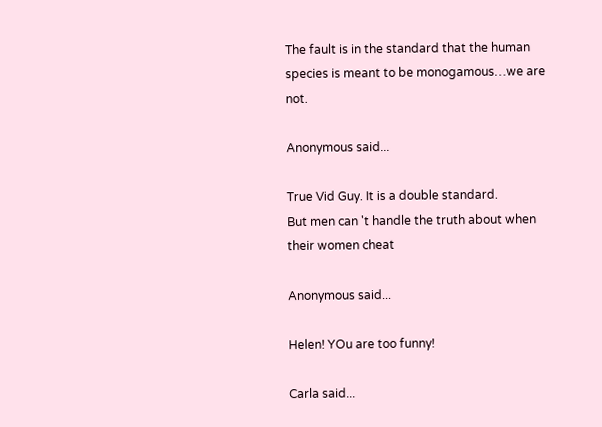The fault is in the standard that the human species is meant to be monogamous…we are not.

Anonymous said...

True Vid Guy. It is a double standard.
But men can 't handle the truth about when their women cheat

Anonymous said...

Helen! YOu are too funny!

Carla said...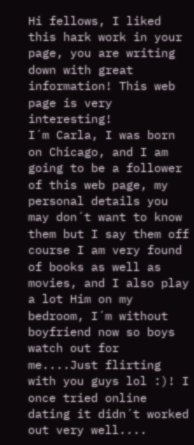Hi fellows, I liked this hark work in your page, you are writing down with great information! This web page is very interesting!
I´m Carla, I was born on Chicago, and I am going to be a follower of this web page, my personal details you may don´t want to know them but I say them off course I am very found of books as well as movies, and I also play a lot Him on my bedroom, I´m without boyfriend now so boys watch out for me....Just flirting with you guys lol :)! I once tried online dating it didn´t worked out very well....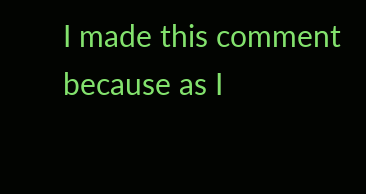I made this comment because as I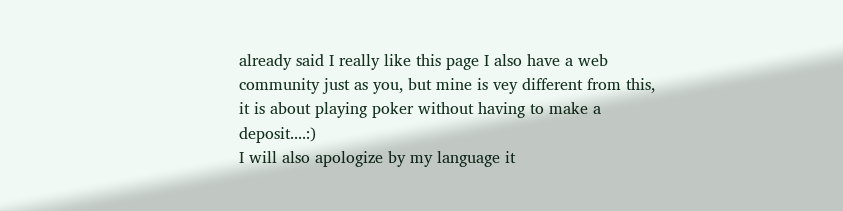already said I really like this page I also have a web community just as you, but mine is vey different from this, it is about playing poker without having to make a deposit....:)
I will also apologize by my language it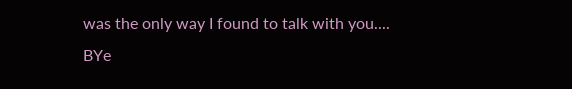was the only way I found to talk with you....
BYe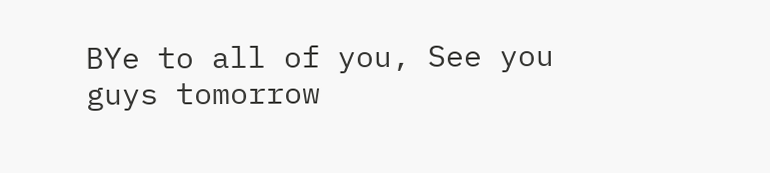BYe to all of you, See you guys tomorrow